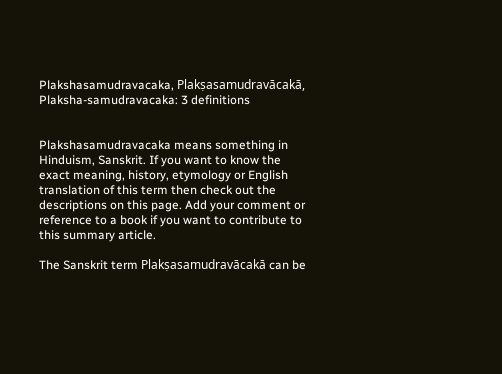Plakshasamudravacaka, Plakṣasamudravācakā, Plaksha-samudravacaka: 3 definitions


Plakshasamudravacaka means something in Hinduism, Sanskrit. If you want to know the exact meaning, history, etymology or English translation of this term then check out the descriptions on this page. Add your comment or reference to a book if you want to contribute to this summary article.

The Sanskrit term Plakṣasamudravācakā can be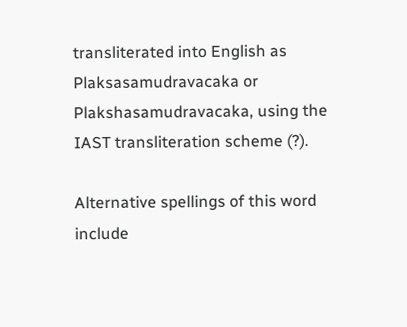transliterated into English as Plaksasamudravacaka or Plakshasamudravacaka, using the IAST transliteration scheme (?).

Alternative spellings of this word include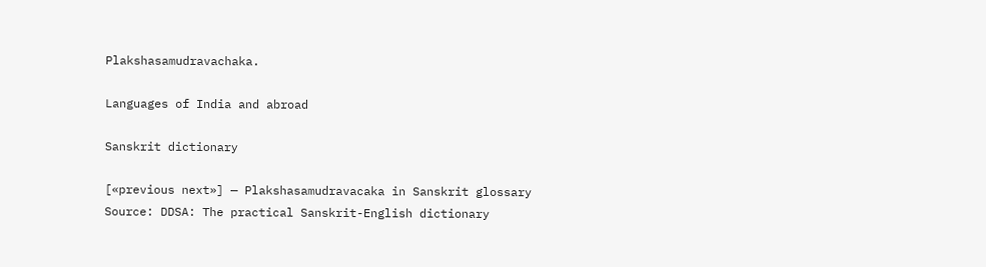Plakshasamudravachaka.

Languages of India and abroad

Sanskrit dictionary

[«previous next»] — Plakshasamudravacaka in Sanskrit glossary
Source: DDSA: The practical Sanskrit-English dictionary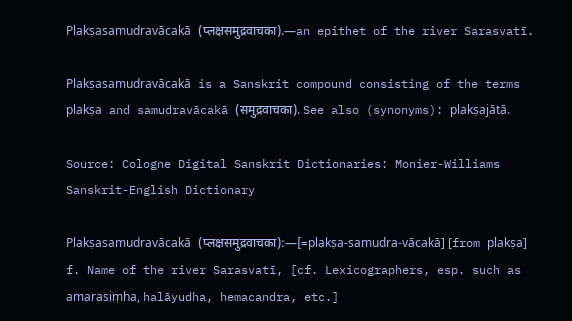Plakṣasamudravācakā (प्लक्षसमुद्रवाचका).—an epithet of the river Sarasvatī.

Plakṣasamudravācakā is a Sanskrit compound consisting of the terms plakṣa and samudravācakā (समुद्रवाचका). See also (synonyms): plakṣajātā.

Source: Cologne Digital Sanskrit Dictionaries: Monier-Williams Sanskrit-English Dictionary

Plakṣasamudravācakā (प्लक्षसमुद्रवाचका):—[=plakṣa-samudra-vācakā] [from plakṣa] f. Name of the river Sarasvatī, [cf. Lexicographers, esp. such as amarasiṃha, halāyudha, hemacandra, etc.]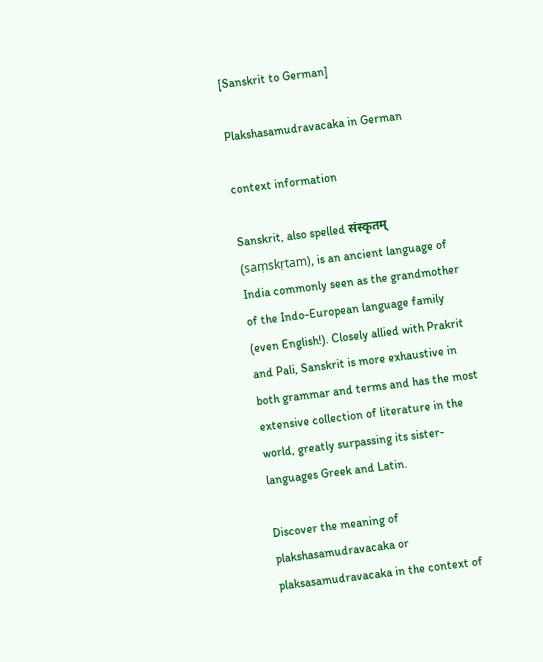[Sanskrit to German]

Plakshasamudravacaka in German

context information

Sanskrit, also spelled संस्कृतम् (saṃskṛtam), is an ancient language of India commonly seen as the grandmother of the Indo-European language family (even English!). Closely allied with Prakrit and Pali, Sanskrit is more exhaustive in both grammar and terms and has the most extensive collection of literature in the world, greatly surpassing its sister-languages Greek and Latin.

Discover the meaning of plakshasamudravacaka or plaksasamudravacaka in the context of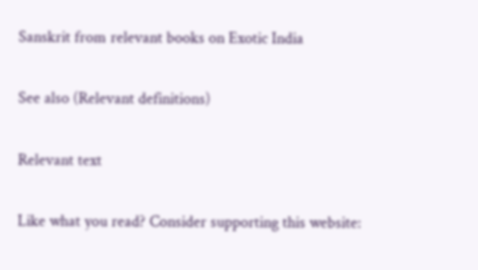Sanskrit from relevant books on Exotic India

See also (Relevant definitions)

Relevant text

Like what you read? Consider supporting this website: